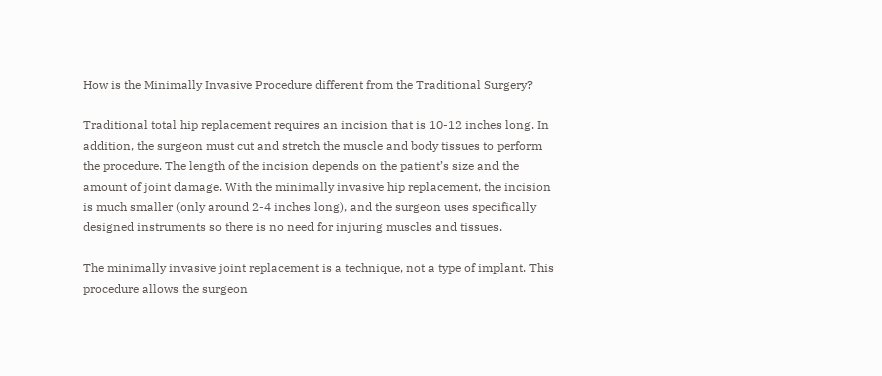How is the Minimally Invasive Procedure different from the Traditional Surgery?

Traditional total hip replacement requires an incision that is 10-12 inches long. In addition, the surgeon must cut and stretch the muscle and body tissues to perform the procedure. The length of the incision depends on the patient’s size and the amount of joint damage. With the minimally invasive hip replacement, the incision is much smaller (only around 2-4 inches long), and the surgeon uses specifically designed instruments so there is no need for injuring muscles and tissues.

The minimally invasive joint replacement is a technique, not a type of implant. This procedure allows the surgeon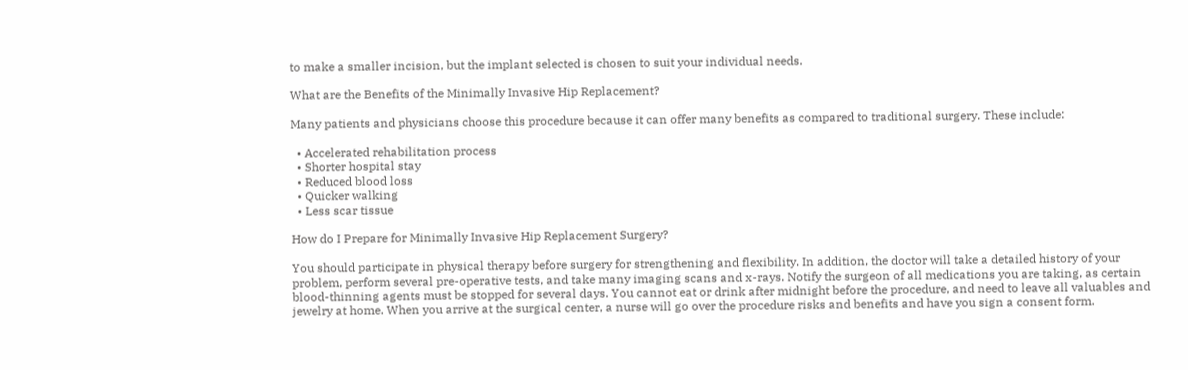to make a smaller incision, but the implant selected is chosen to suit your individual needs.

What are the Benefits of the Minimally Invasive Hip Replacement?

Many patients and physicians choose this procedure because it can offer many benefits as compared to traditional surgery. These include:

  • Accelerated rehabilitation process
  • Shorter hospital stay
  • Reduced blood loss
  • Quicker walking
  • Less scar tissue

How do I Prepare for Minimally Invasive Hip Replacement Surgery?

You should participate in physical therapy before surgery for strengthening and flexibility. In addition, the doctor will take a detailed history of your problem, perform several pre-operative tests, and take many imaging scans and x-rays. Notify the surgeon of all medications you are taking, as certain blood-thinning agents must be stopped for several days. You cannot eat or drink after midnight before the procedure, and need to leave all valuables and jewelry at home. When you arrive at the surgical center, a nurse will go over the procedure risks and benefits and have you sign a consent form.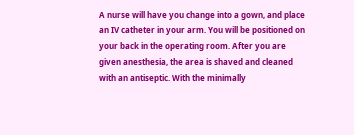A nurse will have you change into a gown, and place an IV catheter in your arm. You will be positioned on your back in the operating room. After you are given anesthesia, the area is shaved and cleaned with an antiseptic. With the minimally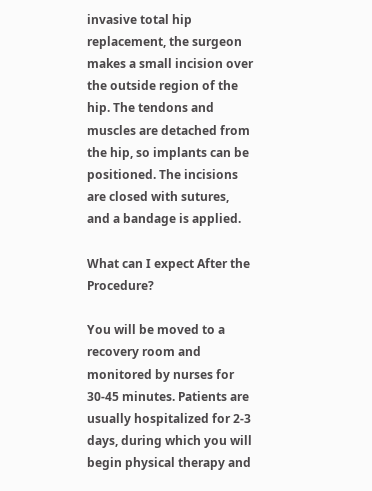invasive total hip replacement, the surgeon makes a small incision over the outside region of the hip. The tendons and muscles are detached from the hip, so implants can be positioned. The incisions are closed with sutures, and a bandage is applied.

What can I expect After the Procedure?

You will be moved to a recovery room and monitored by nurses for 30-45 minutes. Patients are usually hospitalized for 2-3 days, during which you will begin physical therapy and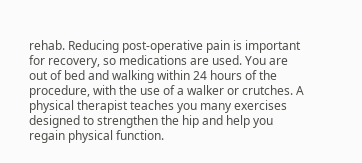rehab. Reducing post-operative pain is important for recovery, so medications are used. You are out of bed and walking within 24 hours of the procedure, with the use of a walker or crutches. A physical therapist teaches you many exercises designed to strengthen the hip and help you regain physical function.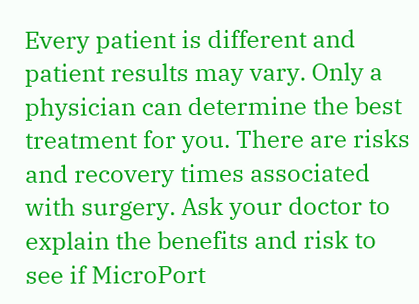Every patient is different and patient results may vary. Only a physician can determine the best treatment for you. There are risks and recovery times associated with surgery. Ask your doctor to explain the benefits and risk to see if MicroPort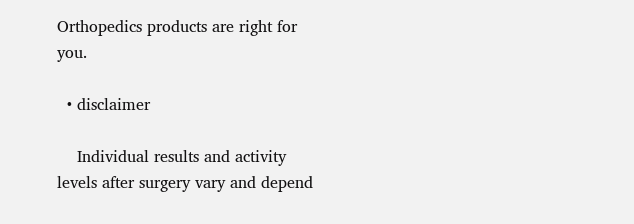Orthopedics products are right for you.

  • disclaimer

    Individual results and activity levels after surgery vary and depend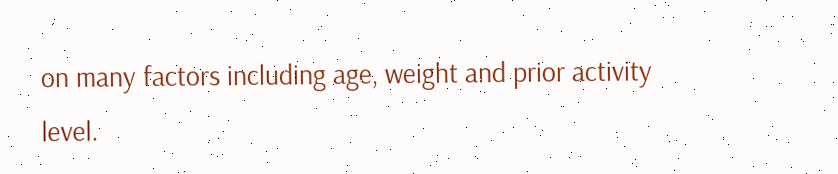on many factors including age, weight and prior activity level.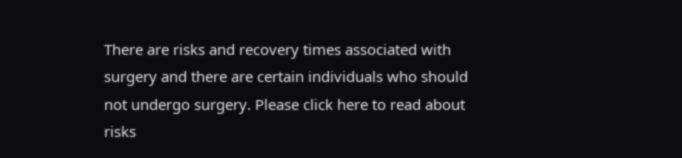There are risks and recovery times associated with surgery and there are certain individuals who should not undergo surgery. Please click here to read about risks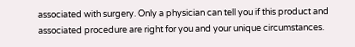associated with surgery. Only a physician can tell you if this product and associated procedure are right for you and your unique circumstances.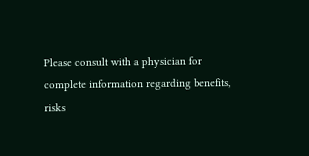Please consult with a physician for complete information regarding benefits, risks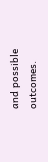and possible outcomes.